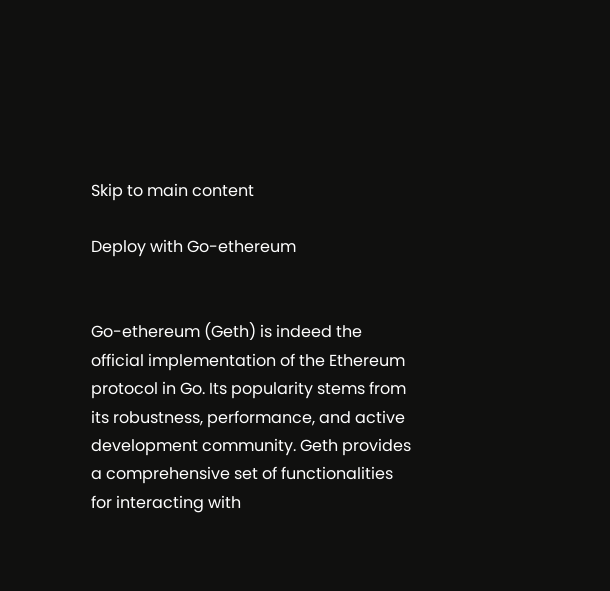Skip to main content

Deploy with Go-ethereum


Go-ethereum (Geth) is indeed the official implementation of the Ethereum protocol in Go. Its popularity stems from its robustness, performance, and active development community. Geth provides a comprehensive set of functionalities for interacting with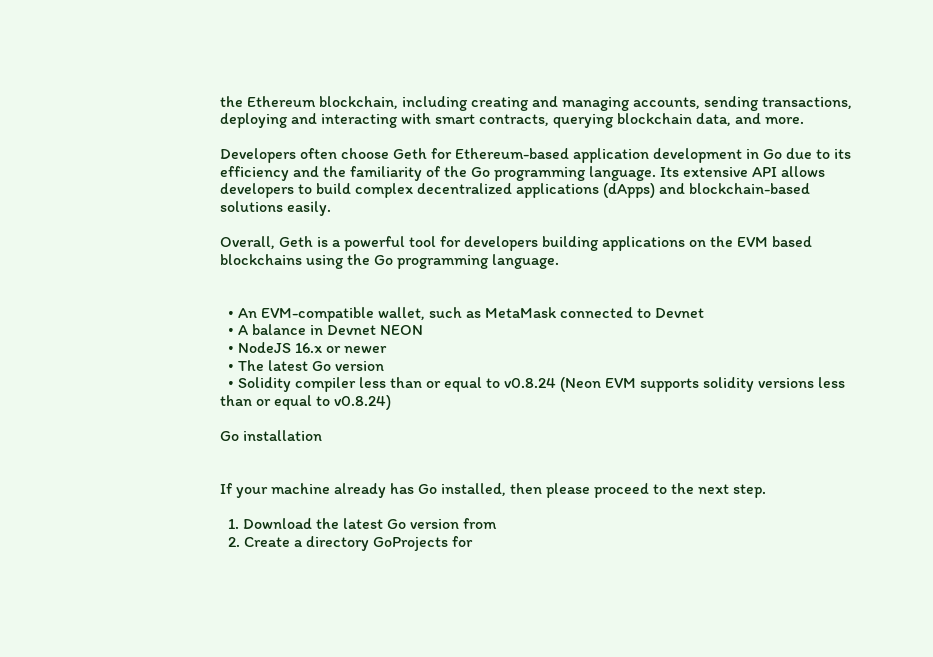the Ethereum blockchain, including creating and managing accounts, sending transactions, deploying and interacting with smart contracts, querying blockchain data, and more.

Developers often choose Geth for Ethereum-based application development in Go due to its efficiency and the familiarity of the Go programming language. Its extensive API allows developers to build complex decentralized applications (dApps) and blockchain-based solutions easily.

Overall, Geth is a powerful tool for developers building applications on the EVM based blockchains using the Go programming language.


  • An EVM-compatible wallet, such as MetaMask connected to Devnet
  • A balance in Devnet NEON
  • NodeJS 16.x or newer
  • The latest Go version
  • Solidity compiler less than or equal to v0.8.24 (Neon EVM supports solidity versions less than or equal to v0.8.24)

Go installation


If your machine already has Go installed, then please proceed to the next step.

  1. Download the latest Go version from
  2. Create a directory GoProjects for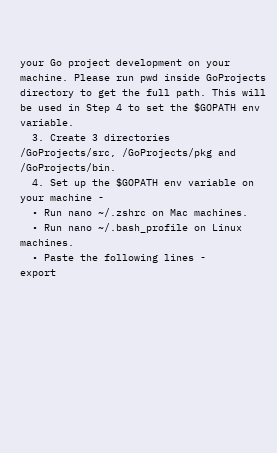your Go project development on your machine. Please run pwd inside GoProjects directory to get the full path. This will be used in Step 4 to set the $GOPATH env variable.
  3. Create 3 directories /GoProjects/src, /GoProjects/pkg and /GoProjects/bin.
  4. Set up the $GOPATH env variable on your machine -
  • Run nano ~/.zshrc on Mac machines.
  • Run nano ~/.bash_profile on Linux machines.
  • Paste the following lines -
export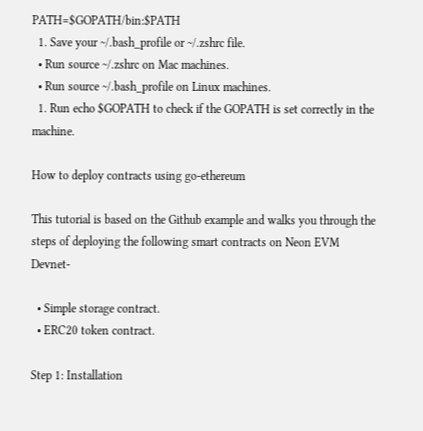PATH=$GOPATH/bin:$PATH
  1. Save your ~/.bash_profile or ~/.zshrc file.
  • Run source ~/.zshrc on Mac machines.
  • Run source ~/.bash_profile on Linux machines.
  1. Run echo $GOPATH to check if the GOPATH is set correctly in the machine.

How to deploy contracts using go-ethereum

This tutorial is based on the Github example and walks you through the steps of deploying the following smart contracts on Neon EVM Devnet-

  • Simple storage contract.
  • ERC20 token contract.

Step 1: Installation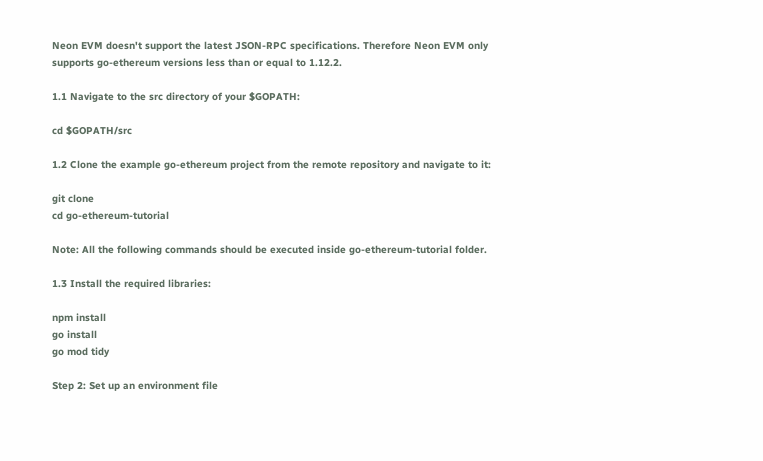Neon EVM doesn't support the latest JSON-RPC specifications. Therefore Neon EVM only supports go-ethereum versions less than or equal to 1.12.2.

1.1 Navigate to the src directory of your $GOPATH:

cd $GOPATH/src

1.2 Clone the example go-ethereum project from the remote repository and navigate to it:

git clone
cd go-ethereum-tutorial

Note: All the following commands should be executed inside go-ethereum-tutorial folder.

1.3 Install the required libraries:

npm install
go install
go mod tidy

Step 2: Set up an environment file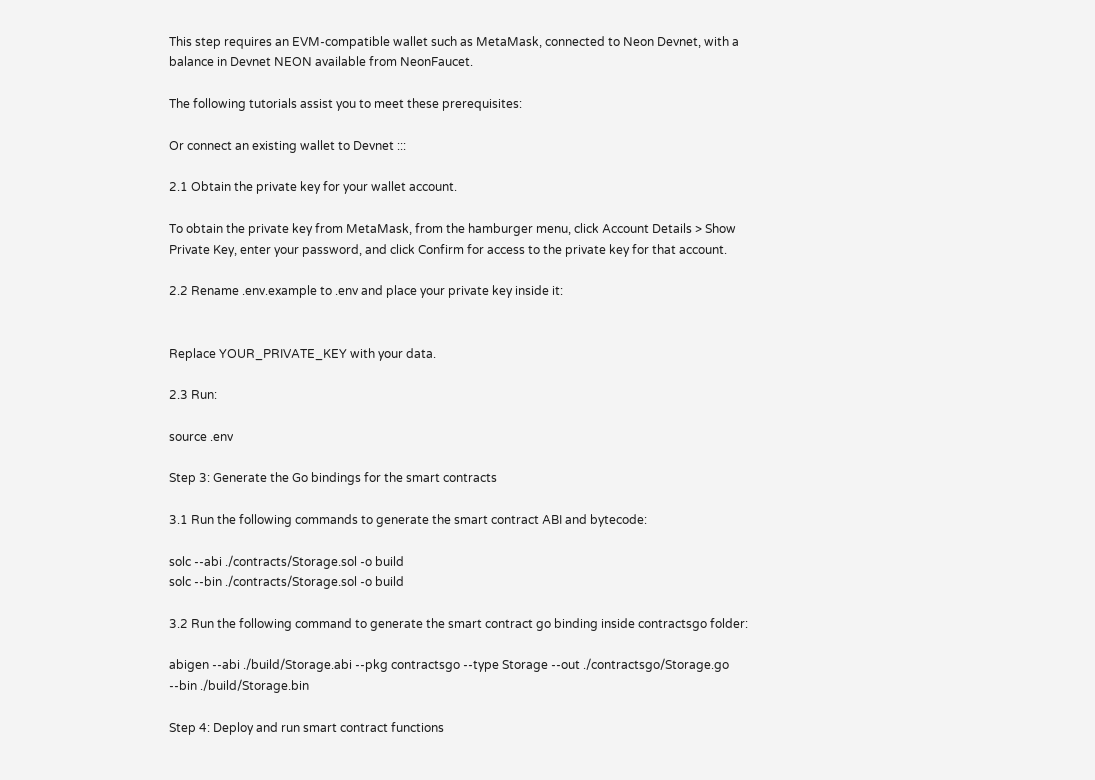This step requires an EVM-compatible wallet such as MetaMask, connected to Neon Devnet, with a balance in Devnet NEON available from NeonFaucet.

The following tutorials assist you to meet these prerequisites:

Or connect an existing wallet to Devnet :::

2.1 Obtain the private key for your wallet account.

To obtain the private key from MetaMask, from the hamburger menu, click Account Details > Show Private Key, enter your password, and click Confirm for access to the private key for that account.

2.2 Rename .env.example to .env and place your private key inside it:


Replace YOUR_PRIVATE_KEY with your data.

2.3 Run:

source .env

Step 3: Generate the Go bindings for the smart contracts

3.1 Run the following commands to generate the smart contract ABI and bytecode:

solc --abi ./contracts/Storage.sol -o build
solc --bin ./contracts/Storage.sol -o build

3.2 Run the following command to generate the smart contract go binding inside contractsgo folder:

abigen --abi ./build/Storage.abi --pkg contractsgo --type Storage --out ./contractsgo/Storage.go --bin ./build/Storage.bin

Step 4: Deploy and run smart contract functions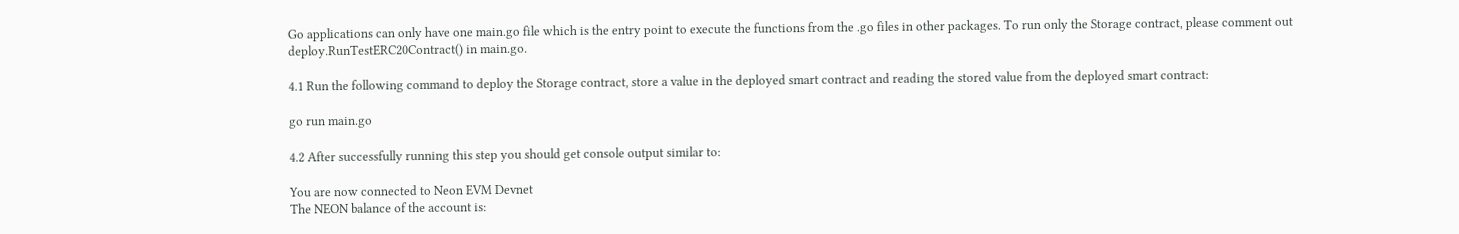Go applications can only have one main.go file which is the entry point to execute the functions from the .go files in other packages. To run only the Storage contract, please comment out deploy.RunTestERC20Contract() in main.go.

4.1 Run the following command to deploy the Storage contract, store a value in the deployed smart contract and reading the stored value from the deployed smart contract:

go run main.go

4.2 After successfully running this step you should get console output similar to:

You are now connected to Neon EVM Devnet
The NEON balance of the account is: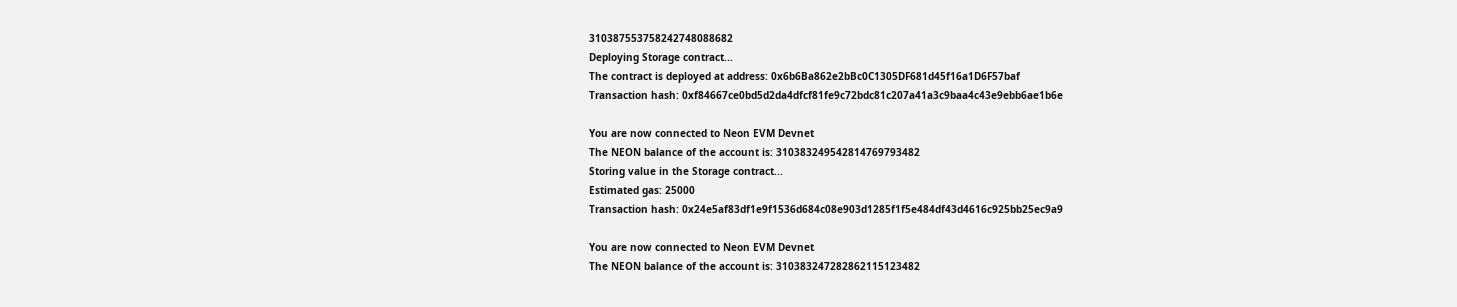310387553758242748088682
Deploying Storage contract...
The contract is deployed at address: 0x6b6Ba862e2bBc0C1305DF681d45f16a1D6F57baf
Transaction hash: 0xf84667ce0bd5d2da4dfcf81fe9c72bdc81c207a41a3c9baa4c43e9ebb6ae1b6e

You are now connected to Neon EVM Devnet
The NEON balance of the account is: 310383249542814769793482
Storing value in the Storage contract...
Estimated gas: 25000
Transaction hash: 0x24e5af83df1e9f1536d684c08e903d1285f1f5e484df43d4616c925bb25ec9a9

You are now connected to Neon EVM Devnet
The NEON balance of the account is: 310383247282862115123482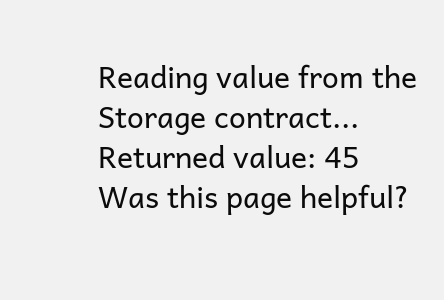Reading value from the Storage contract...
Returned value: 45
Was this page helpful?